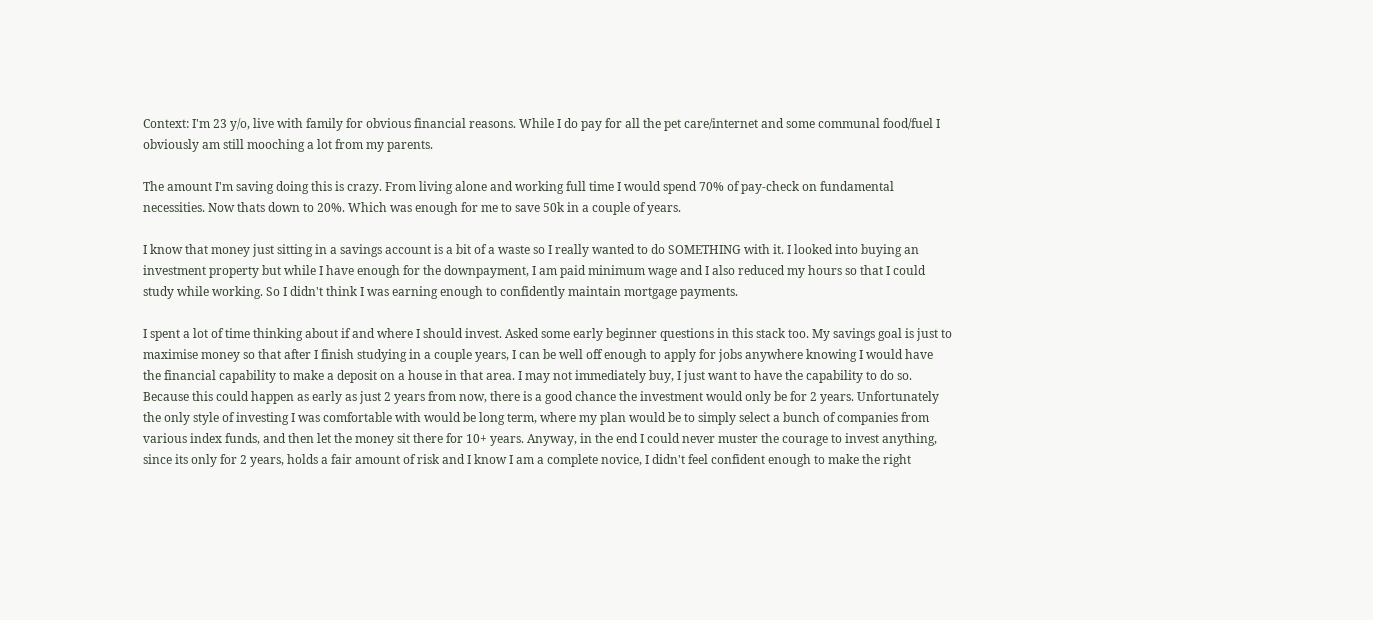Context: I'm 23 y/o, live with family for obvious financial reasons. While I do pay for all the pet care/internet and some communal food/fuel I obviously am still mooching a lot from my parents.

The amount I'm saving doing this is crazy. From living alone and working full time I would spend 70% of pay-check on fundamental necessities. Now thats down to 20%. Which was enough for me to save 50k in a couple of years.

I know that money just sitting in a savings account is a bit of a waste so I really wanted to do SOMETHING with it. I looked into buying an investment property but while I have enough for the downpayment, I am paid minimum wage and I also reduced my hours so that I could study while working. So I didn't think I was earning enough to confidently maintain mortgage payments.

I spent a lot of time thinking about if and where I should invest. Asked some early beginner questions in this stack too. My savings goal is just to maximise money so that after I finish studying in a couple years, I can be well off enough to apply for jobs anywhere knowing I would have the financial capability to make a deposit on a house in that area. I may not immediately buy, I just want to have the capability to do so. Because this could happen as early as just 2 years from now, there is a good chance the investment would only be for 2 years. Unfortunately the only style of investing I was comfortable with would be long term, where my plan would be to simply select a bunch of companies from various index funds, and then let the money sit there for 10+ years. Anyway, in the end I could never muster the courage to invest anything, since its only for 2 years, holds a fair amount of risk and I know I am a complete novice, I didn't feel confident enough to make the right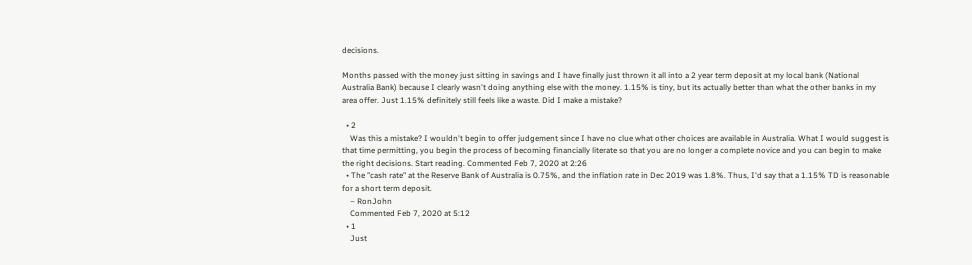decisions.

Months passed with the money just sitting in savings and I have finally just thrown it all into a 2 year term deposit at my local bank (National Australia Bank) because I clearly wasn't doing anything else with the money. 1.15% is tiny, but its actually better than what the other banks in my area offer. Just 1.15% definitely still feels like a waste. Did I make a mistake?

  • 2
    Was this a mistake? I wouldn't begin to offer judgement since I have no clue what other choices are available in Australia. What I would suggest is that time permitting, you begin the process of becoming financially literate so that you are no longer a complete novice and you can begin to make the right decisions. Start reading. Commented Feb 7, 2020 at 2:26
  • The "cash rate" at the Reserve Bank of Australia is 0.75%, and the inflation rate in Dec 2019 was 1.8%. Thus, I'd say that a 1.15% TD is reasonable for a short term deposit.
    – RonJohn
    Commented Feb 7, 2020 at 5:12
  • 1
    Just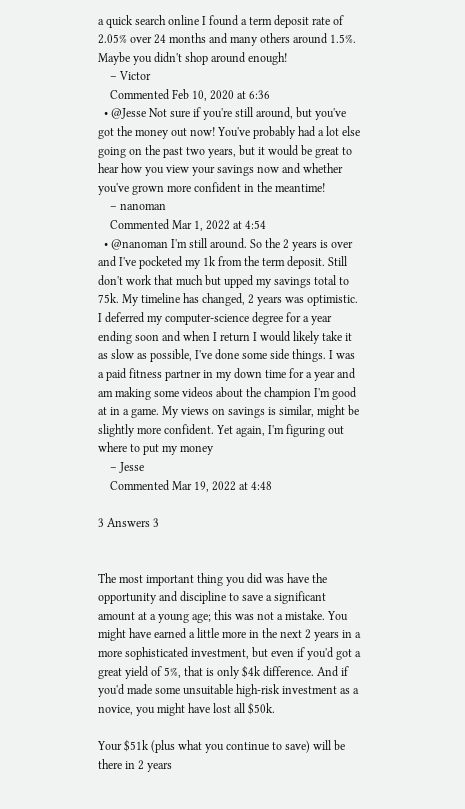a quick search online I found a term deposit rate of 2.05% over 24 months and many others around 1.5%. Maybe you didn't shop around enough!
    – Victor
    Commented Feb 10, 2020 at 6:36
  • @Jesse Not sure if you're still around, but you've got the money out now! You've probably had a lot else going on the past two years, but it would be great to hear how you view your savings now and whether you've grown more confident in the meantime!
    – nanoman
    Commented Mar 1, 2022 at 4:54
  • @nanoman I'm still around. So the 2 years is over and I've pocketed my 1k from the term deposit. Still don't work that much but upped my savings total to 75k. My timeline has changed, 2 years was optimistic. I deferred my computer-science degree for a year ending soon and when I return I would likely take it as slow as possible, I've done some side things. I was a paid fitness partner in my down time for a year and am making some videos about the champion I'm good at in a game. My views on savings is similar, might be slightly more confident. Yet again, I'm figuring out where to put my money
    – Jesse
    Commented Mar 19, 2022 at 4:48

3 Answers 3


The most important thing you did was have the opportunity and discipline to save a significant amount at a young age; this was not a mistake. You might have earned a little more in the next 2 years in a more sophisticated investment, but even if you'd got a great yield of 5%, that is only $4k difference. And if you'd made some unsuitable high-risk investment as a novice, you might have lost all $50k.

Your $51k (plus what you continue to save) will be there in 2 years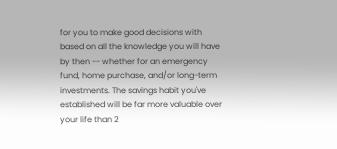for you to make good decisions with based on all the knowledge you will have by then -- whether for an emergency fund, home purchase, and/or long-term investments. The savings habit you've established will be far more valuable over your life than 2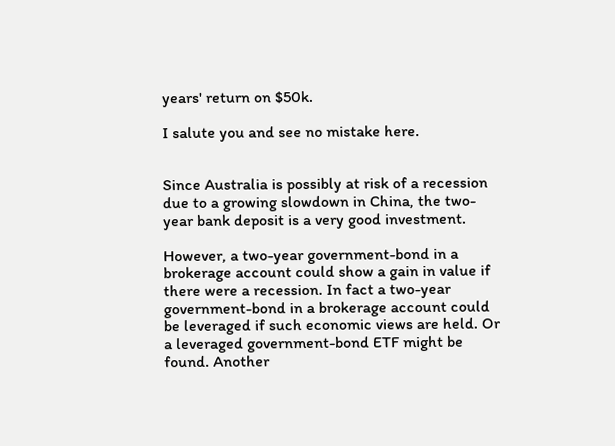years' return on $50k.

I salute you and see no mistake here.


Since Australia is possibly at risk of a recession due to a growing slowdown in China, the two-year bank deposit is a very good investment.

However, a two-year government-bond in a brokerage account could show a gain in value if there were a recession. In fact a two-year government-bond in a brokerage account could be leveraged if such economic views are held. Or a leveraged government-bond ETF might be found. Another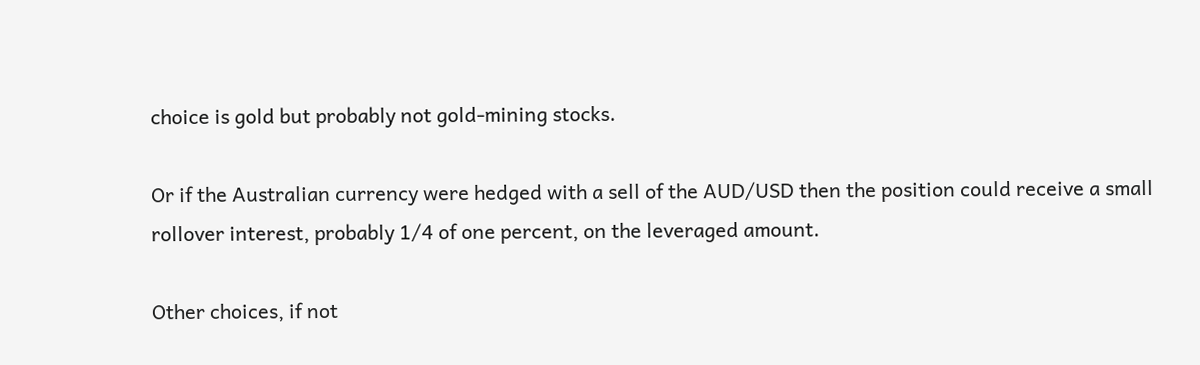choice is gold but probably not gold-mining stocks.

Or if the Australian currency were hedged with a sell of the AUD/USD then the position could receive a small rollover interest, probably 1/4 of one percent, on the leveraged amount.

Other choices, if not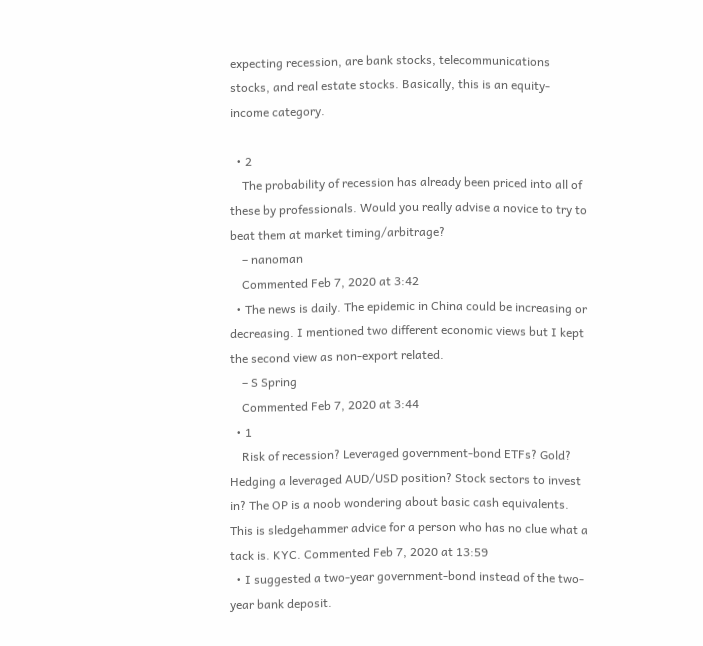expecting recession, are bank stocks, telecommunications stocks, and real estate stocks. Basically, this is an equity-income category.

  • 2
    The probability of recession has already been priced into all of these by professionals. Would you really advise a novice to try to beat them at market timing/arbitrage?
    – nanoman
    Commented Feb 7, 2020 at 3:42
  • The news is daily. The epidemic in China could be increasing or decreasing. I mentioned two different economic views but I kept the second view as non-export related.
    – S Spring
    Commented Feb 7, 2020 at 3:44
  • 1
    Risk of recession? Leveraged government-bond ETFs? Gold? Hedging a leveraged AUD/USD position? Stock sectors to invest in? The OP is a noob wondering about basic cash equivalents. This is sledgehammer advice for a person who has no clue what a tack is. KYC. Commented Feb 7, 2020 at 13:59
  • I suggested a two-year government-bond instead of the two-year bank deposit.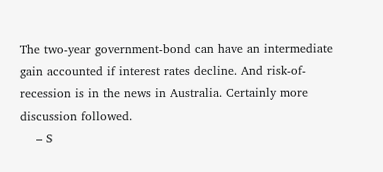The two-year government-bond can have an intermediate gain accounted if interest rates decline. And risk-of-recession is in the news in Australia. Certainly more discussion followed.
    – S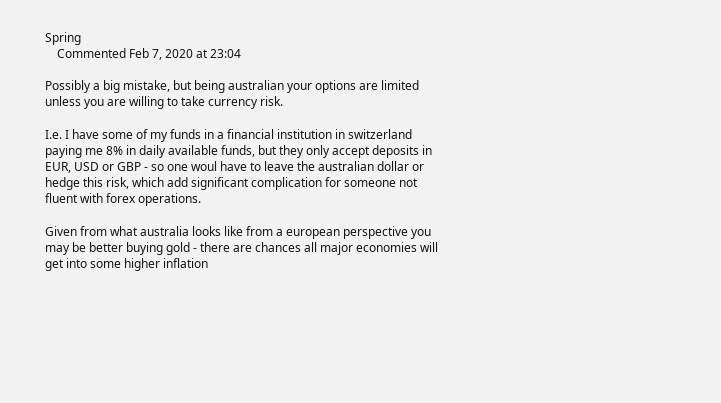Spring
    Commented Feb 7, 2020 at 23:04

Possibly a big mistake, but being australian your options are limited unless you are willing to take currency risk.

I.e. I have some of my funds in a financial institution in switzerland paying me 8% in daily available funds, but they only accept deposits in EUR, USD or GBP - so one woul have to leave the australian dollar or hedge this risk, which add significant complication for someone not fluent with forex operations.

Given from what australia looks like from a european perspective you may be better buying gold - there are chances all major economies will get into some higher inflation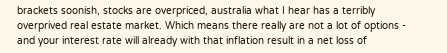brackets soonish, stocks are overpriced, australia what I hear has a terribly overprived real estate market. Which means there really are not a lot of options - and your interest rate will already with that inflation result in a net loss of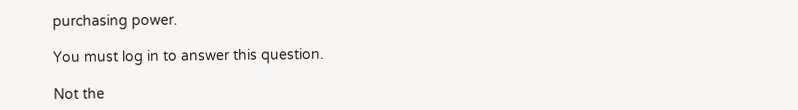purchasing power.

You must log in to answer this question.

Not the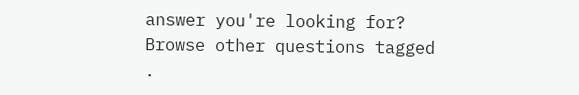answer you're looking for? Browse other questions tagged .